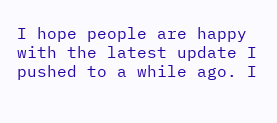I hope people are happy with the latest update I pushed to a while ago. I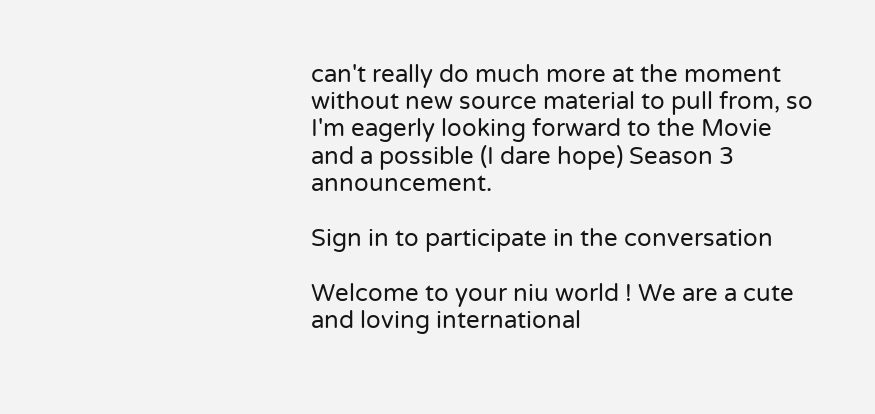can't really do much more at the moment without new source material to pull from, so I'm eagerly looking forward to the Movie and a possible (I dare hope) Season 3 announcement.

Sign in to participate in the conversation

Welcome to your niu world ! We are a cute and loving international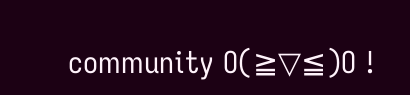community O(≧▽≦)O !